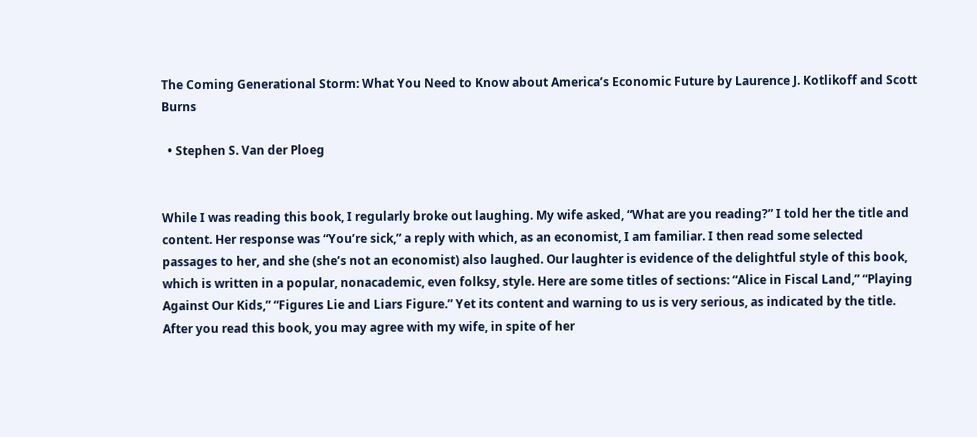The Coming Generational Storm: What You Need to Know about America’s Economic Future by Laurence J. Kotlikoff and Scott Burns

  • Stephen S. Van der Ploeg


While I was reading this book, I regularly broke out laughing. My wife asked, “What are you reading?” I told her the title and content. Her response was “You’re sick,” a reply with which, as an economist, I am familiar. I then read some selected passages to her, and she (she’s not an economist) also laughed. Our laughter is evidence of the delightful style of this book, which is written in a popular, nonacademic, even folksy, style. Here are some titles of sections: “Alice in Fiscal Land,” “Playing Against Our Kids,” “Figures Lie and Liars Figure.” Yet its content and warning to us is very serious, as indicated by the title. After you read this book, you may agree with my wife, in spite of her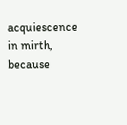acquiescence in mirth, because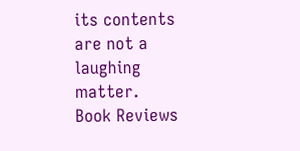its contents are not a laughing matter.
Book Reviews